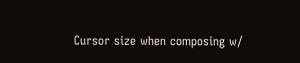Cursor size when composing w/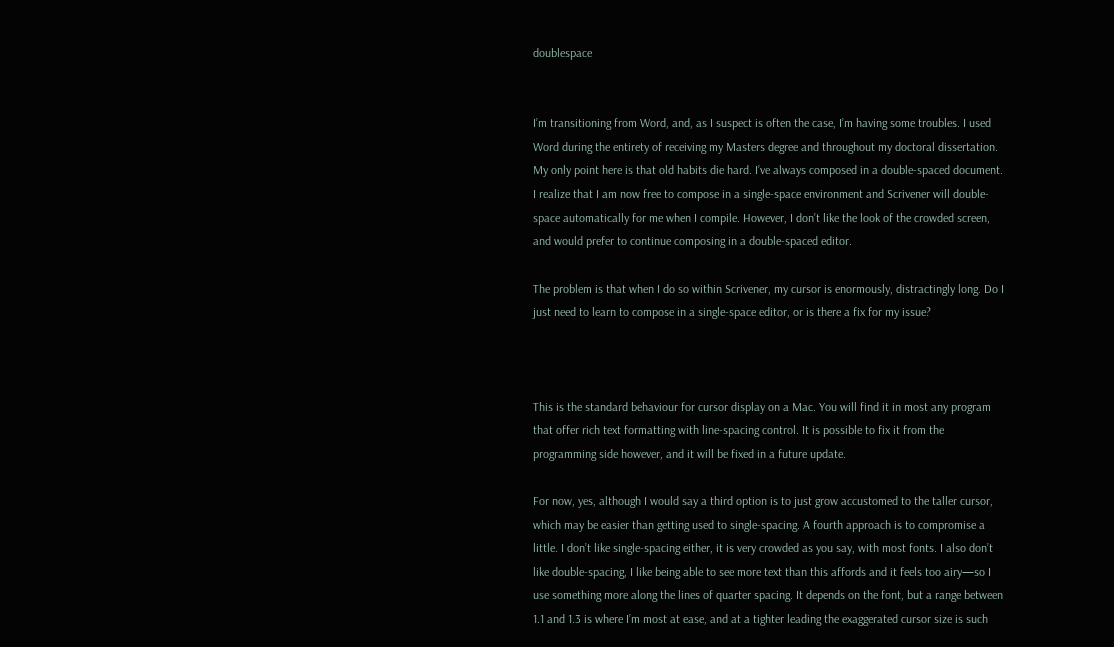doublespace


I’m transitioning from Word, and, as I suspect is often the case, I’m having some troubles. I used Word during the entirety of receiving my Masters degree and throughout my doctoral dissertation. My only point here is that old habits die hard. I’ve always composed in a double-spaced document. I realize that I am now free to compose in a single-space environment and Scrivener will double-space automatically for me when I compile. However, I don’t like the look of the crowded screen, and would prefer to continue composing in a double-spaced editor.

The problem is that when I do so within Scrivener, my cursor is enormously, distractingly long. Do I just need to learn to compose in a single-space editor, or is there a fix for my issue?



This is the standard behaviour for cursor display on a Mac. You will find it in most any program that offer rich text formatting with line-spacing control. It is possible to fix it from the programming side however, and it will be fixed in a future update.

For now, yes, although I would say a third option is to just grow accustomed to the taller cursor, which may be easier than getting used to single-spacing. A fourth approach is to compromise a little. I don’t like single-spacing either, it is very crowded as you say, with most fonts. I also don’t like double-spacing, I like being able to see more text than this affords and it feels too airy—so I use something more along the lines of quarter spacing. It depends on the font, but a range between 1.1 and 1.3 is where I’m most at ease, and at a tighter leading the exaggerated cursor size is such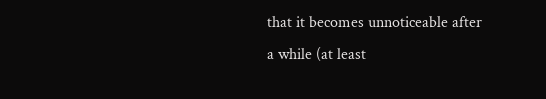that it becomes unnoticeable after a while (at least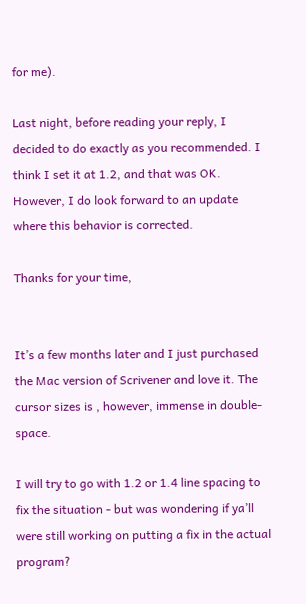for me).

Last night, before reading your reply, I decided to do exactly as you recommended. I think I set it at 1.2, and that was OK. However, I do look forward to an update where this behavior is corrected.

Thanks for your time,


It’s a few months later and I just purchased the Mac version of Scrivener and love it. The cursor sizes is , however, immense in double-space.

I will try to go with 1.2 or 1.4 line spacing to fix the situation - but was wondering if ya’ll were still working on putting a fix in the actual program?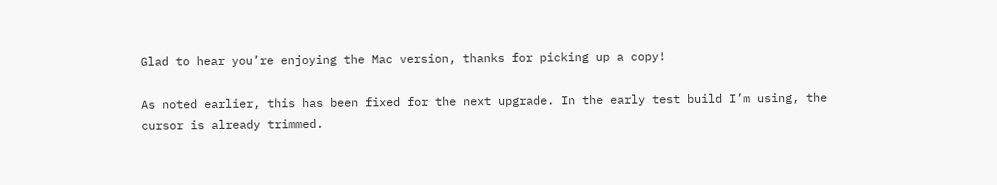Glad to hear you’re enjoying the Mac version, thanks for picking up a copy!

As noted earlier, this has been fixed for the next upgrade. In the early test build I’m using, the cursor is already trimmed.